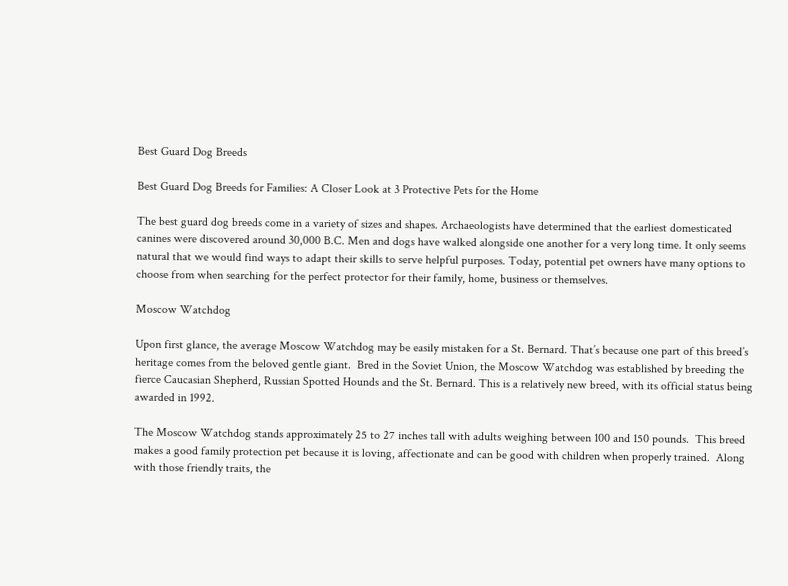Best Guard Dog Breeds

Best Guard Dog Breeds for Families: A Closer Look at 3 Protective Pets for the Home

The best guard dog breeds come in a variety of sizes and shapes. Archaeologists have determined that the earliest domesticated canines were discovered around 30,000 B.C. Men and dogs have walked alongside one another for a very long time. It only seems natural that we would find ways to adapt their skills to serve helpful purposes. Today, potential pet owners have many options to choose from when searching for the perfect protector for their family, home, business or themselves.

Moscow Watchdog

Upon first glance, the average Moscow Watchdog may be easily mistaken for a St. Bernard. That’s because one part of this breed’s heritage comes from the beloved gentle giant.  Bred in the Soviet Union, the Moscow Watchdog was established by breeding the fierce Caucasian Shepherd, Russian Spotted Hounds and the St. Bernard. This is a relatively new breed, with its official status being awarded in 1992.

The Moscow Watchdog stands approximately 25 to 27 inches tall with adults weighing between 100 and 150 pounds.  This breed makes a good family protection pet because it is loving, affectionate and can be good with children when properly trained.  Along with those friendly traits, the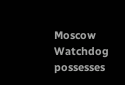Moscow Watchdog possesses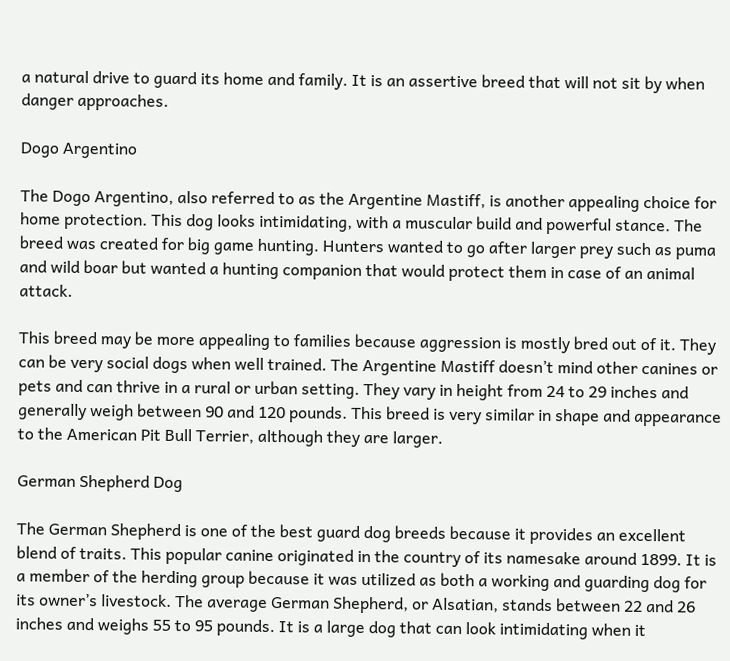a natural drive to guard its home and family. It is an assertive breed that will not sit by when danger approaches.

Dogo Argentino

The Dogo Argentino, also referred to as the Argentine Mastiff, is another appealing choice for home protection. This dog looks intimidating, with a muscular build and powerful stance. The breed was created for big game hunting. Hunters wanted to go after larger prey such as puma and wild boar but wanted a hunting companion that would protect them in case of an animal attack.

This breed may be more appealing to families because aggression is mostly bred out of it. They can be very social dogs when well trained. The Argentine Mastiff doesn’t mind other canines or pets and can thrive in a rural or urban setting. They vary in height from 24 to 29 inches and generally weigh between 90 and 120 pounds. This breed is very similar in shape and appearance to the American Pit Bull Terrier, although they are larger.

German Shepherd Dog

The German Shepherd is one of the best guard dog breeds because it provides an excellent blend of traits. This popular canine originated in the country of its namesake around 1899. It is a member of the herding group because it was utilized as both a working and guarding dog for its owner’s livestock. The average German Shepherd, or Alsatian, stands between 22 and 26 inches and weighs 55 to 95 pounds. It is a large dog that can look intimidating when it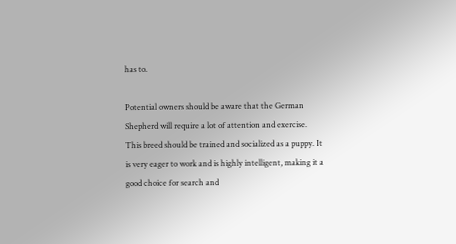has to.

Potential owners should be aware that the German Shepherd will require a lot of attention and exercise. This breed should be trained and socialized as a puppy. It is very eager to work and is highly intelligent, making it a good choice for search and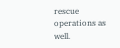rescue operations as well.